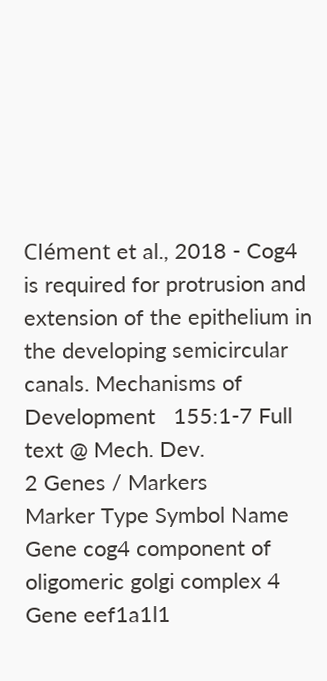Clément et al., 2018 - Cog4 is required for protrusion and extension of the epithelium in the developing semicircular canals. Mechanisms of Development   155:1-7 Full text @ Mech. Dev.
2 Genes / Markers
Marker Type Symbol Name
Gene cog4 component of oligomeric golgi complex 4
Gene eef1a1l1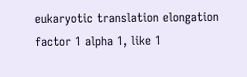eukaryotic translation elongation factor 1 alpha 1, like 1